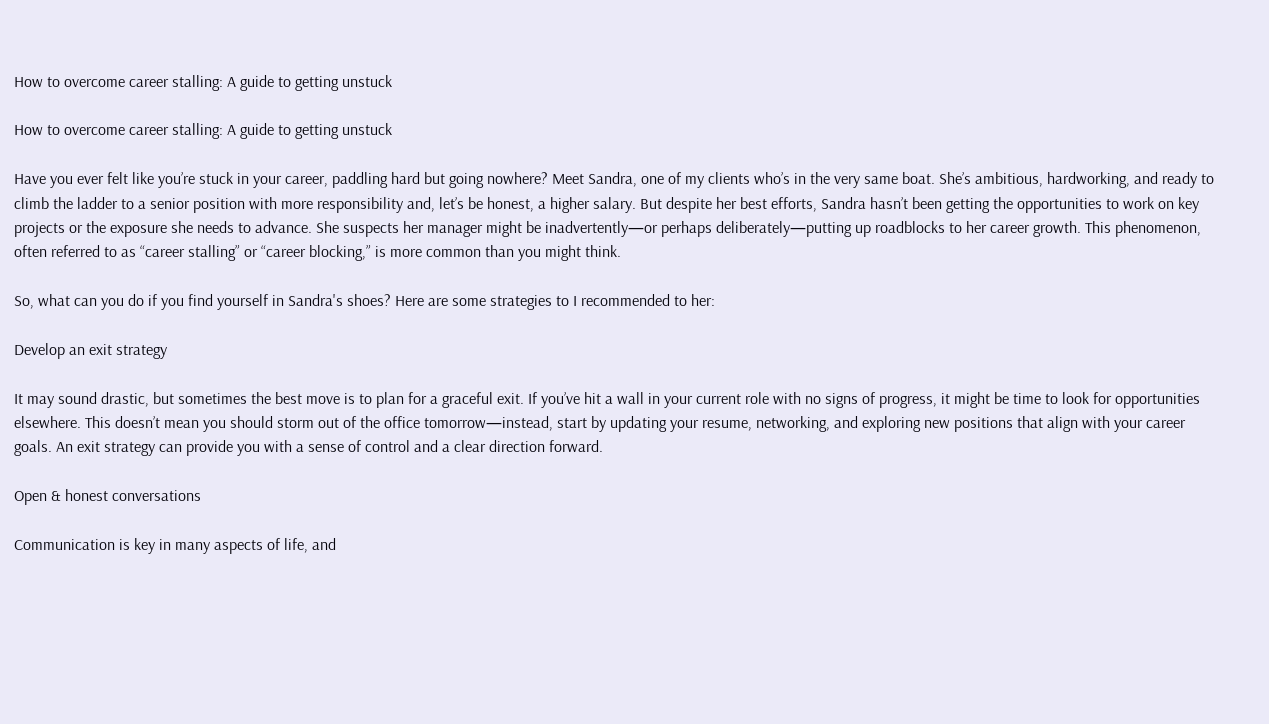How to overcome career stalling: A guide to getting unstuck

How to overcome career stalling: A guide to getting unstuck

Have you ever felt like you’re stuck in your career, paddling hard but going nowhere? Meet Sandra, one of my clients who’s in the very same boat. She’s ambitious, hardworking, and ready to climb the ladder to a senior position with more responsibility and, let’s be honest, a higher salary. But despite her best efforts, Sandra hasn’t been getting the opportunities to work on key projects or the exposure she needs to advance. She suspects her manager might be inadvertently—or perhaps deliberately—putting up roadblocks to her career growth. This phenomenon, often referred to as “career stalling” or “career blocking,” is more common than you might think.

So, what can you do if you find yourself in Sandra's shoes? Here are some strategies to I recommended to her:

Develop an exit strategy

It may sound drastic, but sometimes the best move is to plan for a graceful exit. If you’ve hit a wall in your current role with no signs of progress, it might be time to look for opportunities elsewhere. This doesn’t mean you should storm out of the office tomorrow—instead, start by updating your resume, networking, and exploring new positions that align with your career goals. An exit strategy can provide you with a sense of control and a clear direction forward.

Open & honest conversations

Communication is key in many aspects of life, and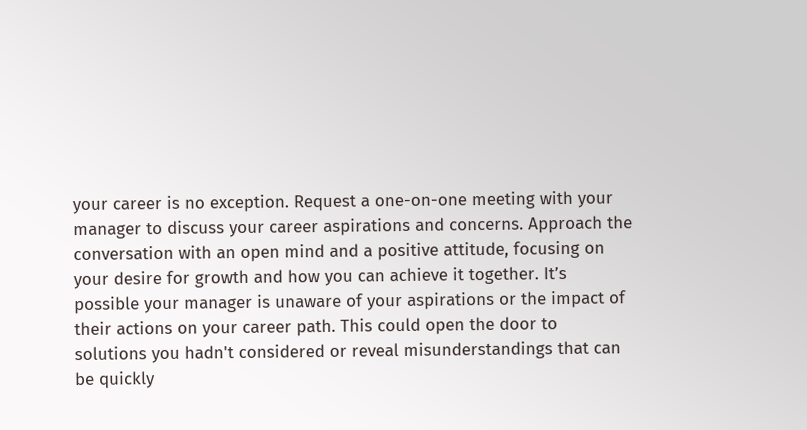your career is no exception. Request a one-on-one meeting with your manager to discuss your career aspirations and concerns. Approach the conversation with an open mind and a positive attitude, focusing on your desire for growth and how you can achieve it together. It’s possible your manager is unaware of your aspirations or the impact of their actions on your career path. This could open the door to solutions you hadn't considered or reveal misunderstandings that can be quickly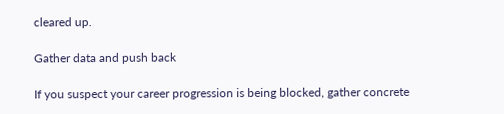cleared up.

Gather data and push back

If you suspect your career progression is being blocked, gather concrete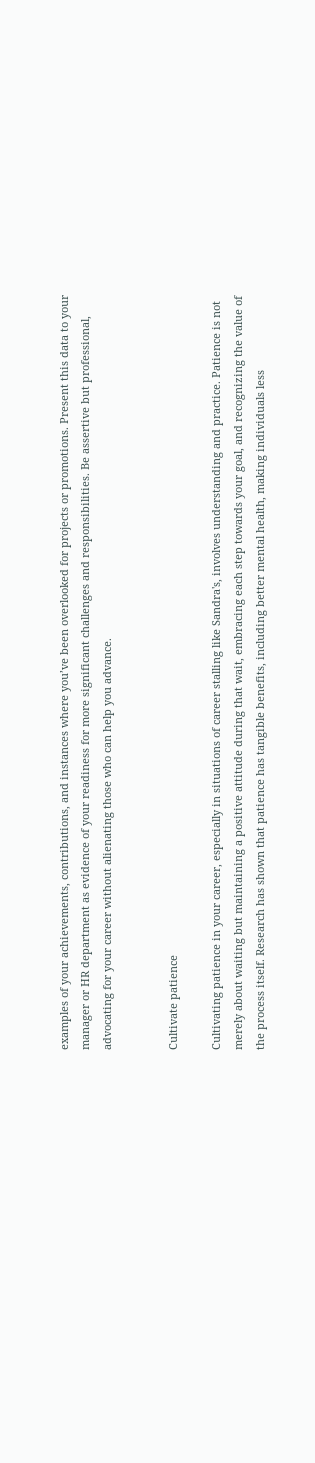examples of your achievements, contributions, and instances where you’ve been overlooked for projects or promotions. Present this data to your manager or HR department as evidence of your readiness for more significant challenges and responsibilities. Be assertive but professional, advocating for your career without alienating those who can help you advance.


Cultivate patience

Cultivating patience in your career, especially in situations of career stalling like Sandra's, involves understanding and practice. Patience is not merely about waiting but maintaining a positive attitude during that wait, embracing each step towards your goal, and recognizing the value of the process itself. Research has shown that patience has tangible benefits, including better mental health, making individuals less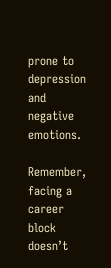prone to depression and negative emotions.

Remember, facing a career block doesn’t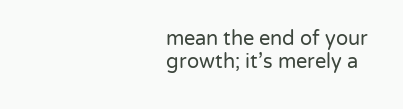mean the end of your growth; it’s merely a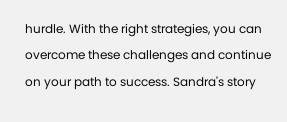hurdle. With the right strategies, you can overcome these challenges and continue on your path to success. Sandra's story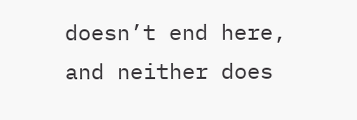doesn’t end here, and neither does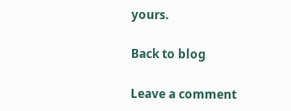yours.

Back to blog

Leave a comment